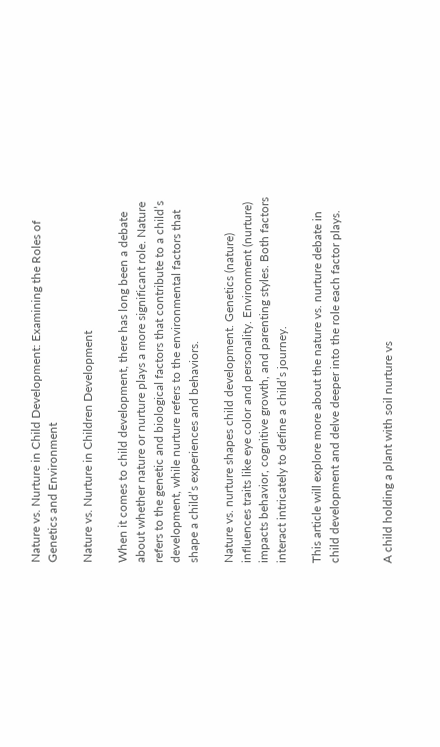Nature vs. Nurture in Child Development: Examining the Roles of Genetics and Environment

Nature vs. Nurture in Children Development

When it comes to child development, there has long been a debate about whether nature or nurture plays a more significant role. Nature refers to the genetic and biological factors that contribute to a child’s development, while nurture refers to the environmental factors that shape a child’s experiences and behaviors.

Nature vs. nurture shapes child development. Genetics (nature) influences traits like eye color and personality. Environment (nurture) impacts behavior, cognitive growth, and parenting styles. Both factors interact intricately to define a child’s journey.

This article will explore more about the nature vs. nurture debate in child development and delve deeper into the role each factor plays.


A child holding a plant with soil nurture vs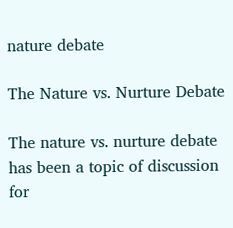nature debate

The Nature vs. Nurture Debate

The nature vs. nurture debate has been a topic of discussion for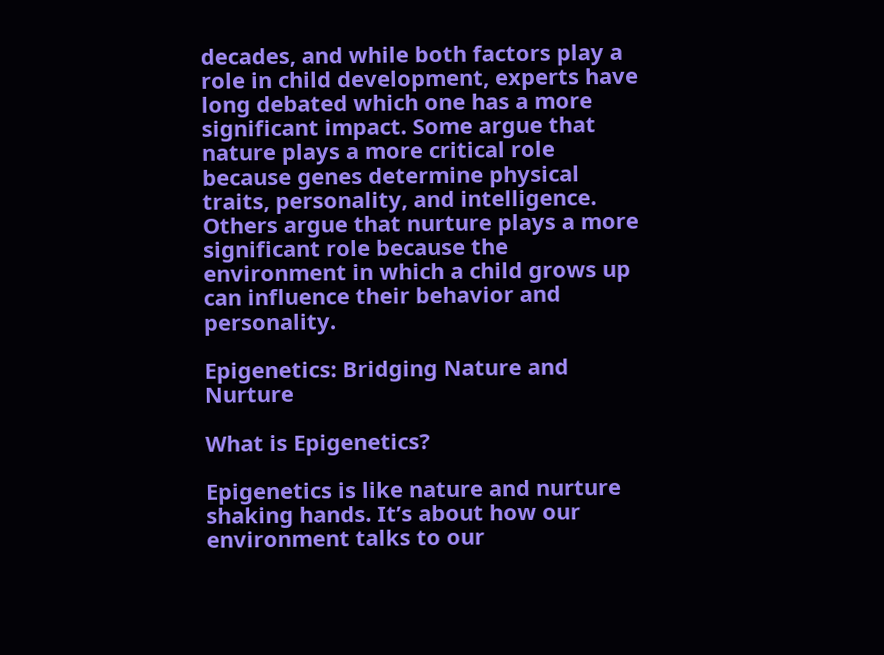decades, and while both factors play a role in child development, experts have long debated which one has a more significant impact. Some argue that nature plays a more critical role because genes determine physical traits, personality, and intelligence. Others argue that nurture plays a more significant role because the environment in which a child grows up can influence their behavior and personality.

Epigenetics: Bridging Nature and Nurture

What is Epigenetics?

Epigenetics is like nature and nurture shaking hands. It’s about how our environment talks to our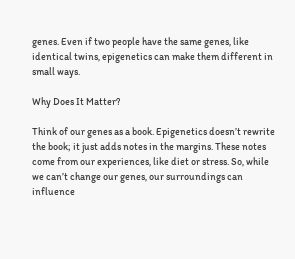genes. Even if two people have the same genes, like identical twins, epigenetics can make them different in small ways.

Why Does It Matter?

Think of our genes as a book. Epigenetics doesn’t rewrite the book; it just adds notes in the margins. These notes come from our experiences, like diet or stress. So, while we can’t change our genes, our surroundings can influence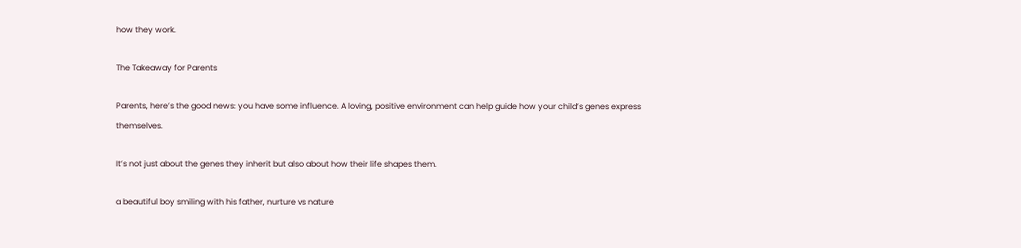how they work.

The Takeaway for Parents

Parents, here’s the good news: you have some influence. A loving, positive environment can help guide how your child’s genes express themselves.

It’s not just about the genes they inherit but also about how their life shapes them.

a beautiful boy smiling with his father, nurture vs nature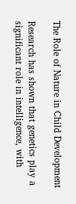The Role of Nature in Child Development

Research has shown that genetics play a significant role in intelligence, with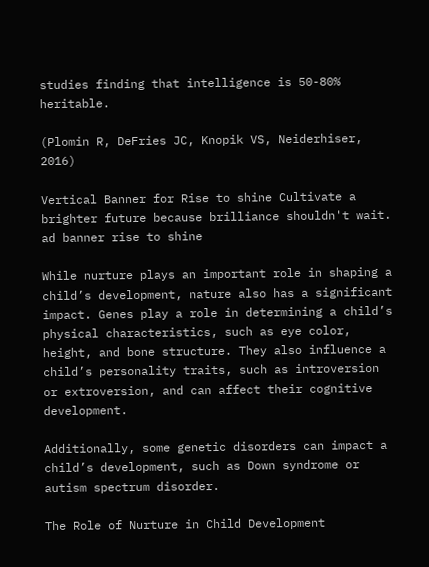studies finding that intelligence is 50-80% heritable.

(Plomin R, DeFries JC, Knopik VS, Neiderhiser, 2016)

Vertical Banner for Rise to shine Cultivate a brighter future because brilliance shouldn't wait. ad banner rise to shine

While nurture plays an important role in shaping a child’s development, nature also has a significant impact. Genes play a role in determining a child’s physical characteristics, such as eye color, height, and bone structure. They also influence a child’s personality traits, such as introversion or extroversion, and can affect their cognitive development.

Additionally, some genetic disorders can impact a child’s development, such as Down syndrome or autism spectrum disorder.

The Role of Nurture in Child Development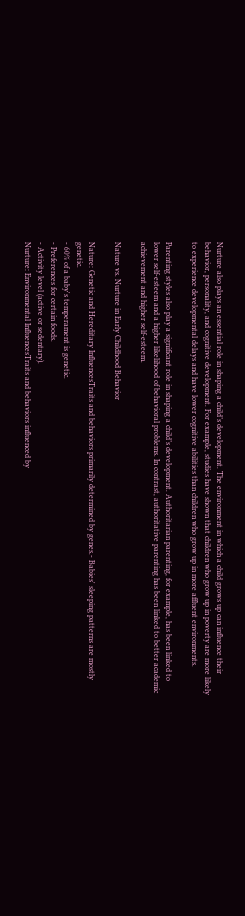Nurture also plays an essential role in shaping a child’s development. The environment in which a child grows up can influence their behavior, personality, and cognitive development. For example, studies have shown that children who grow up in poverty are more likely to experience developmental delays and have lower cognitive abilities than children who grow up in more affluent environments.

Parenting styles also play a significant role in shaping a child’s development. Authoritarian parenting, for example, has been linked to lower self-esteem and a higher likelihood of behavioral problems. In contrast, authoritative parenting has been linked to better academic achievement and higher self-esteem.

Nature vs. Nurture in Early Childhood Behavior

Nature: Genetic and Hereditary InfluencesTraits and behaviors primarily determined by genes.- Babies' sleeping patterns are mostly genetic.
- 60% of a baby's temperament is genetic.
- Preferences for certain foods.
- Activity level (active or sedentary).
Nurture: Environmental InfluencesTraits and behaviors influenced by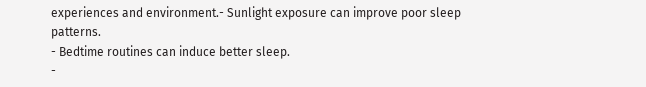experiences and environment.- Sunlight exposure can improve poor sleep patterns.
- Bedtime routines can induce better sleep.
-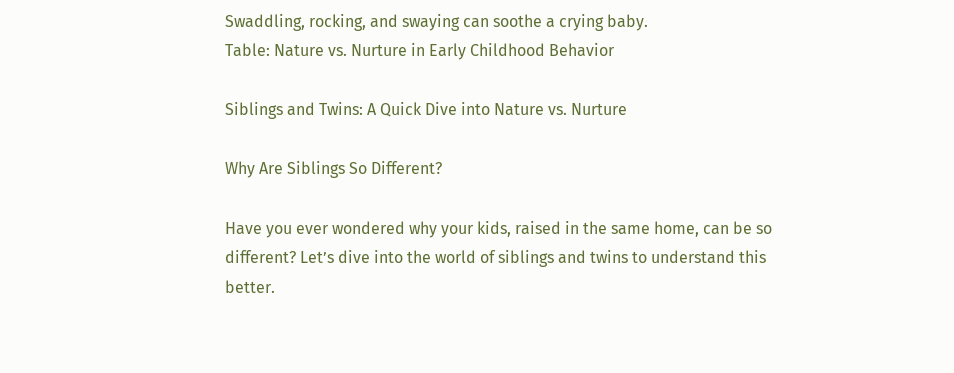Swaddling, rocking, and swaying can soothe a crying baby.
Table: Nature vs. Nurture in Early Childhood Behavior

Siblings and Twins: A Quick Dive into Nature vs. Nurture

Why Are Siblings So Different?

Have you ever wondered why your kids, raised in the same home, can be so different? Let’s dive into the world of siblings and twins to understand this better.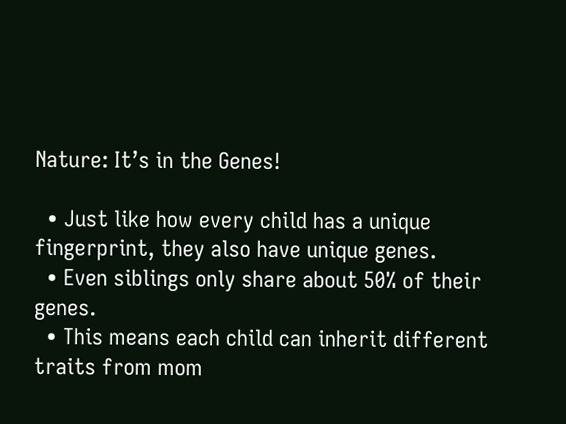Nature: It’s in the Genes!

  • Just like how every child has a unique fingerprint, they also have unique genes.
  • Even siblings only share about 50% of their genes.
  • This means each child can inherit different traits from mom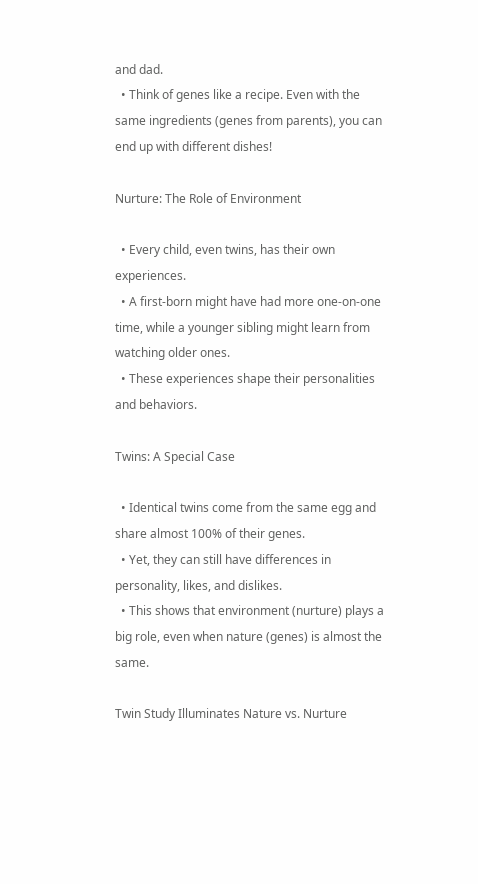and dad.
  • Think of genes like a recipe. Even with the same ingredients (genes from parents), you can end up with different dishes!

Nurture: The Role of Environment

  • Every child, even twins, has their own experiences.
  • A first-born might have had more one-on-one time, while a younger sibling might learn from watching older ones.
  • These experiences shape their personalities and behaviors.

Twins: A Special Case

  • Identical twins come from the same egg and share almost 100% of their genes.
  • Yet, they can still have differences in personality, likes, and dislikes.
  • This shows that environment (nurture) plays a big role, even when nature (genes) is almost the same.

Twin Study Illuminates Nature vs. Nurture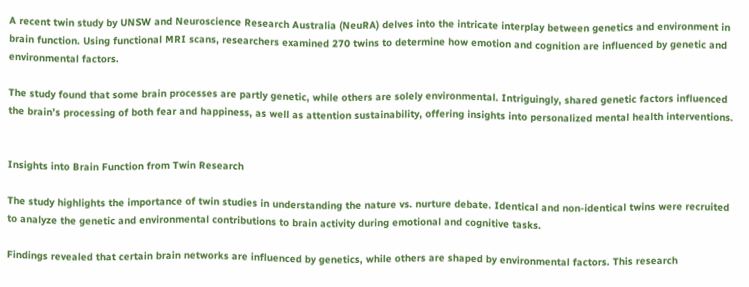A recent twin study by UNSW and Neuroscience Research Australia (NeuRA) delves into the intricate interplay between genetics and environment in brain function. Using functional MRI scans, researchers examined 270 twins to determine how emotion and cognition are influenced by genetic and environmental factors.

The study found that some brain processes are partly genetic, while others are solely environmental. Intriguingly, shared genetic factors influenced the brain’s processing of both fear and happiness, as well as attention sustainability, offering insights into personalized mental health interventions.


Insights into Brain Function from Twin Research

The study highlights the importance of twin studies in understanding the nature vs. nurture debate. Identical and non-identical twins were recruited to analyze the genetic and environmental contributions to brain activity during emotional and cognitive tasks.

Findings revealed that certain brain networks are influenced by genetics, while others are shaped by environmental factors. This research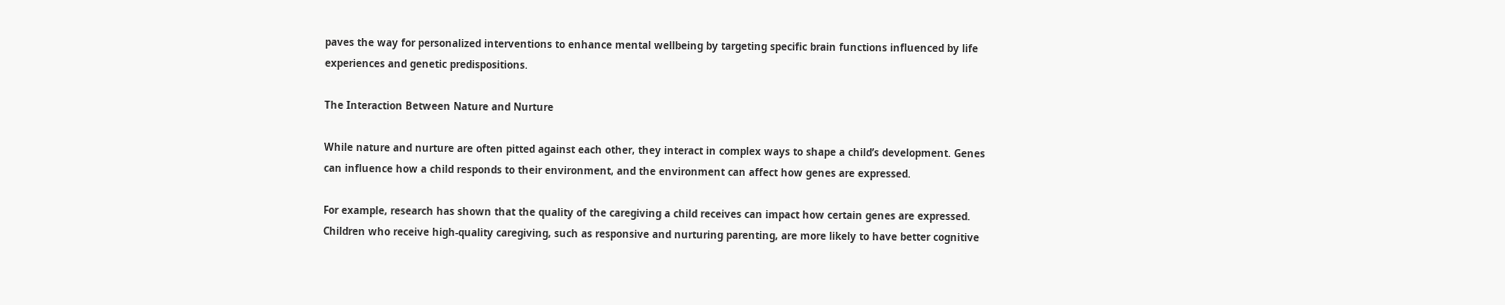paves the way for personalized interventions to enhance mental wellbeing by targeting specific brain functions influenced by life experiences and genetic predispositions.

The Interaction Between Nature and Nurture

While nature and nurture are often pitted against each other, they interact in complex ways to shape a child’s development. Genes can influence how a child responds to their environment, and the environment can affect how genes are expressed.

For example, research has shown that the quality of the caregiving a child receives can impact how certain genes are expressed. Children who receive high-quality caregiving, such as responsive and nurturing parenting, are more likely to have better cognitive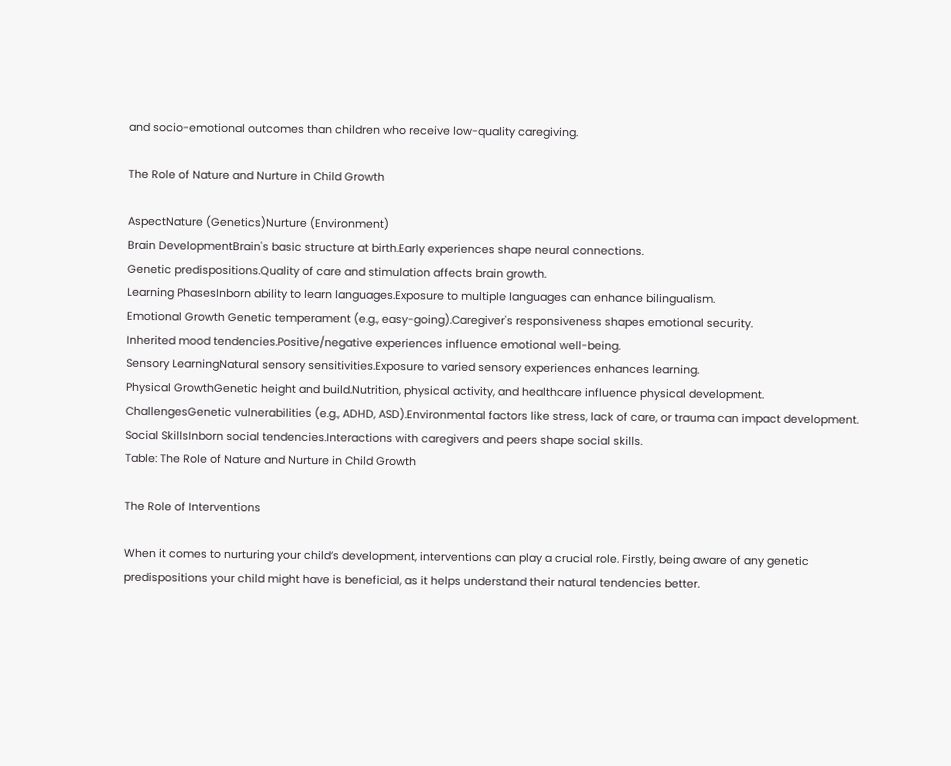and socio-emotional outcomes than children who receive low-quality caregiving.

The Role of Nature and Nurture in Child Growth

AspectNature (Genetics)Nurture (Environment)
Brain DevelopmentBrain's basic structure at birth.Early experiences shape neural connections.
Genetic predispositions.Quality of care and stimulation affects brain growth.
Learning PhasesInborn ability to learn languages.Exposure to multiple languages can enhance bilingualism.
Emotional Growth Genetic temperament (e.g., easy-going).Caregiver's responsiveness shapes emotional security.
Inherited mood tendencies.Positive/negative experiences influence emotional well-being.
Sensory LearningNatural sensory sensitivities.Exposure to varied sensory experiences enhances learning.
Physical GrowthGenetic height and build.Nutrition, physical activity, and healthcare influence physical development.
ChallengesGenetic vulnerabilities (e.g., ADHD, ASD).Environmental factors like stress, lack of care, or trauma can impact development.
Social SkillsInborn social tendencies.Interactions with caregivers and peers shape social skills.
Table: The Role of Nature and Nurture in Child Growth

The Role of Interventions

When it comes to nurturing your child’s development, interventions can play a crucial role. Firstly, being aware of any genetic predispositions your child might have is beneficial, as it helps understand their natural tendencies better.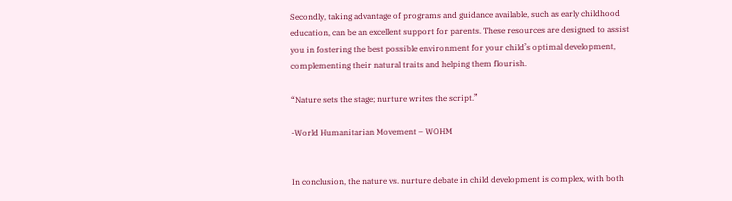Secondly, taking advantage of programs and guidance available, such as early childhood education, can be an excellent support for parents. These resources are designed to assist you in fostering the best possible environment for your child’s optimal development, complementing their natural traits and helping them flourish.

“Nature sets the stage; nurture writes the script.”

-World Humanitarian Movement – WOHM


In conclusion, the nature vs. nurture debate in child development is complex, with both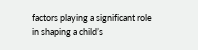factors playing a significant role in shaping a child’s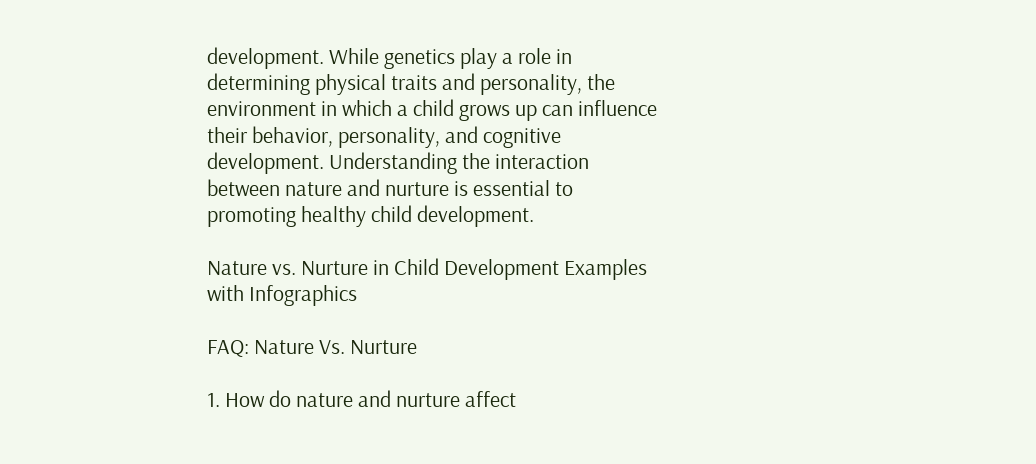development. While genetics play a role in determining physical traits and personality, the environment in which a child grows up can influence their behavior, personality, and cognitive development. Understanding the interaction between nature and nurture is essential to promoting healthy child development.

Nature vs. Nurture in Child Development Examples with Infographics

FAQ: Nature Vs. Nurture

1. How do nature and nurture affect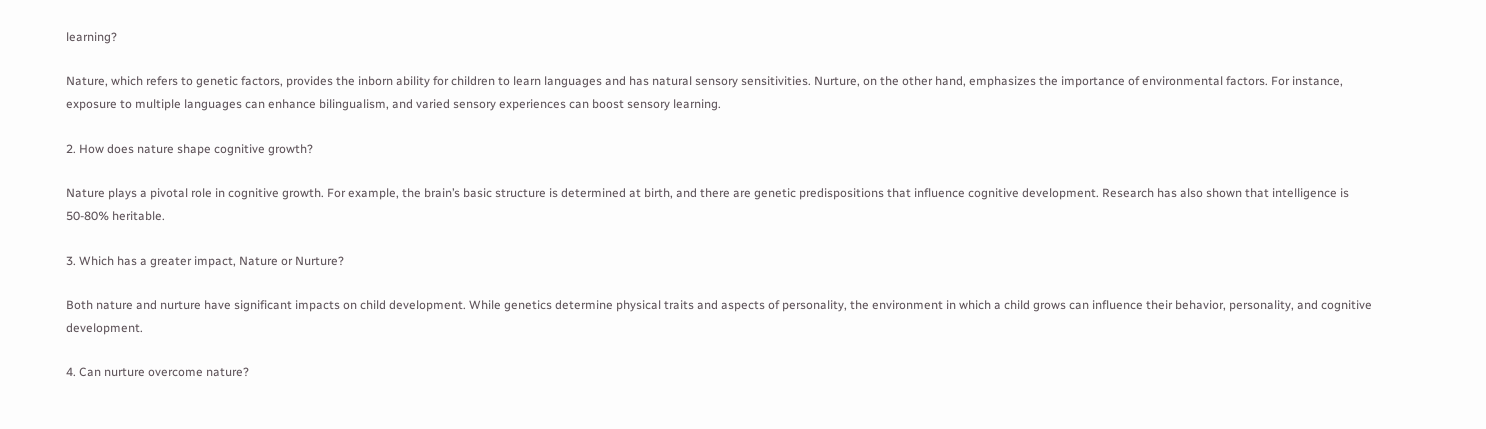learning?

Nature, which refers to genetic factors, provides the inborn ability for children to learn languages and has natural sensory sensitivities. Nurture, on the other hand, emphasizes the importance of environmental factors. For instance, exposure to multiple languages can enhance bilingualism, and varied sensory experiences can boost sensory learning.

2. How does nature shape cognitive growth?

Nature plays a pivotal role in cognitive growth. For example, the brain’s basic structure is determined at birth, and there are genetic predispositions that influence cognitive development. Research has also shown that intelligence is 50-80% heritable.

3. Which has a greater impact, Nature or Nurture?

Both nature and nurture have significant impacts on child development. While genetics determine physical traits and aspects of personality, the environment in which a child grows can influence their behavior, personality, and cognitive development.

4. Can nurture overcome nature?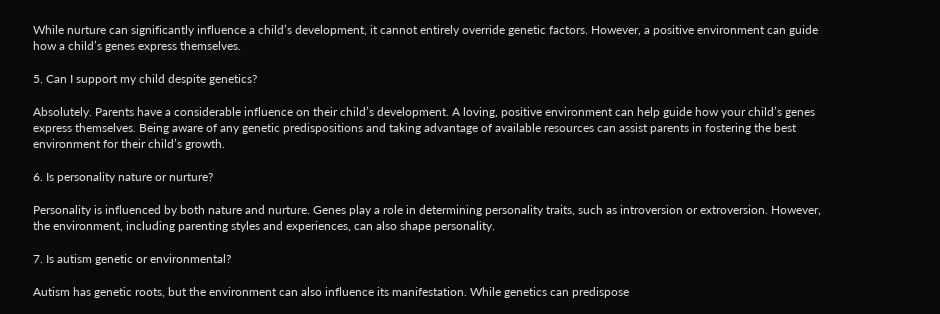While nurture can significantly influence a child’s development, it cannot entirely override genetic factors. However, a positive environment can guide how a child’s genes express themselves.

5. Can I support my child despite genetics?

Absolutely. Parents have a considerable influence on their child’s development. A loving, positive environment can help guide how your child’s genes express themselves. Being aware of any genetic predispositions and taking advantage of available resources can assist parents in fostering the best environment for their child’s growth.

6. Is personality nature or nurture?

Personality is influenced by both nature and nurture. Genes play a role in determining personality traits, such as introversion or extroversion. However, the environment, including parenting styles and experiences, can also shape personality.

7. Is autism genetic or environmental?

Autism has genetic roots, but the environment can also influence its manifestation. While genetics can predispose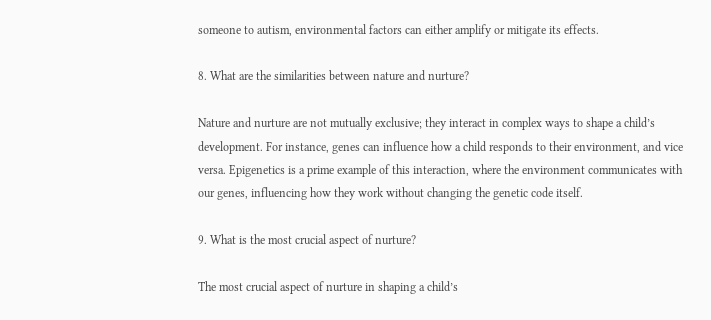someone to autism, environmental factors can either amplify or mitigate its effects.

8. What are the similarities between nature and nurture?

Nature and nurture are not mutually exclusive; they interact in complex ways to shape a child’s development. For instance, genes can influence how a child responds to their environment, and vice versa. Epigenetics is a prime example of this interaction, where the environment communicates with our genes, influencing how they work without changing the genetic code itself.

9. What is the most crucial aspect of nurture?

The most crucial aspect of nurture in shaping a child’s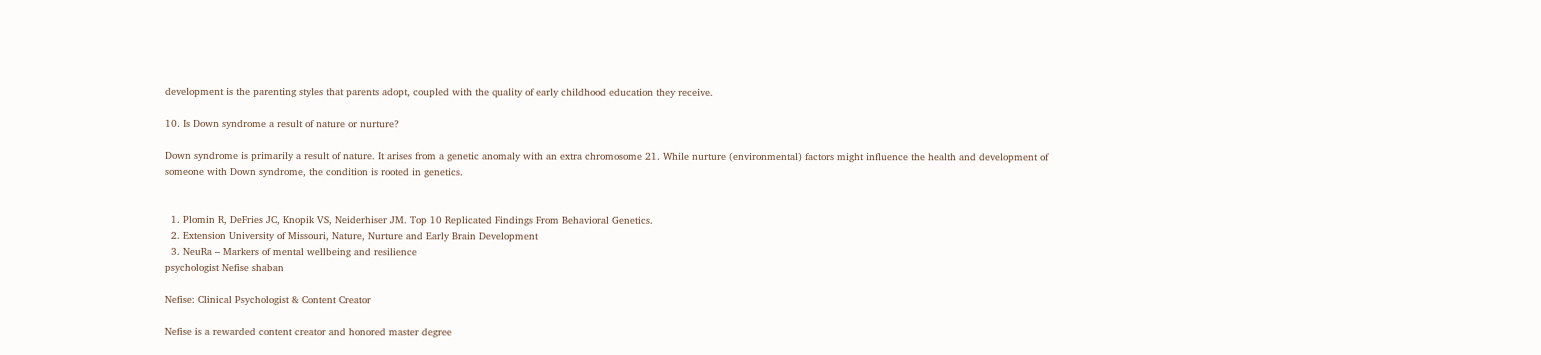development is the parenting styles that parents adopt, coupled with the quality of early childhood education they receive.

10. Is Down syndrome a result of nature or nurture?

Down syndrome is primarily a result of nature. It arises from a genetic anomaly with an extra chromosome 21. While nurture (environmental) factors might influence the health and development of someone with Down syndrome, the condition is rooted in genetics.


  1. Plomin R, DeFries JC, Knopik VS, Neiderhiser JM. Top 10 Replicated Findings From Behavioral Genetics.
  2. Extension University of Missouri, Nature, Nurture and Early Brain Development
  3. NeuRa – Markers of mental wellbeing and resilience
psychologist Nefise shaban

Nefise: Clinical Psychologist & Content Creator

Nefise is a rewarded content creator and honored master degree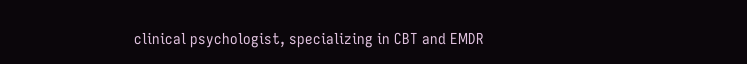clinical psychologist, specializing in CBT and EMDR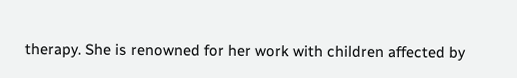therapy. She is renowned for her work with children affected by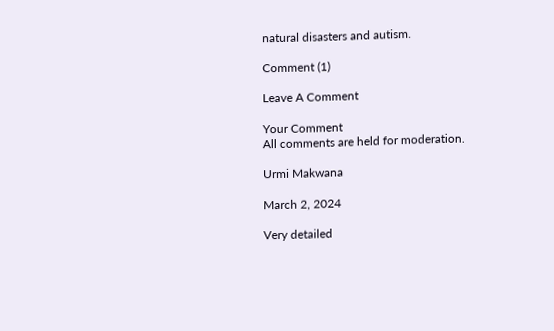natural disasters and autism.

Comment (1)

Leave A Comment

Your Comment
All comments are held for moderation.

Urmi Makwana

March 2, 2024

Very detailed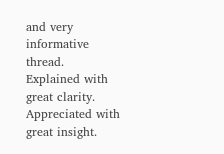and very informative thread.
Explained with great clarity. Appreciated with great insight.